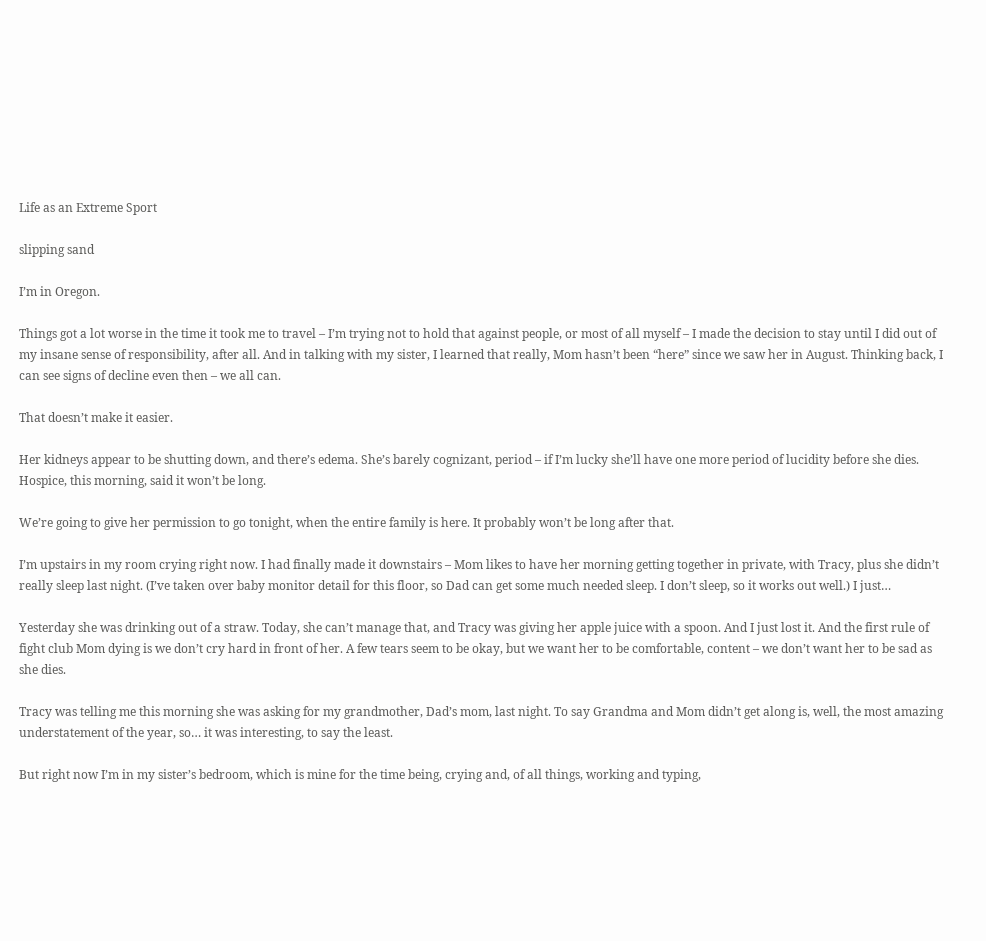Life as an Extreme Sport

slipping sand

I’m in Oregon.

Things got a lot worse in the time it took me to travel – I’m trying not to hold that against people, or most of all myself – I made the decision to stay until I did out of my insane sense of responsibility, after all. And in talking with my sister, I learned that really, Mom hasn’t been “here” since we saw her in August. Thinking back, I can see signs of decline even then – we all can.

That doesn’t make it easier.

Her kidneys appear to be shutting down, and there’s edema. She’s barely cognizant, period – if I’m lucky she’ll have one more period of lucidity before she dies. Hospice, this morning, said it won’t be long.

We’re going to give her permission to go tonight, when the entire family is here. It probably won’t be long after that.

I’m upstairs in my room crying right now. I had finally made it downstairs – Mom likes to have her morning getting together in private, with Tracy, plus she didn’t really sleep last night. (I’ve taken over baby monitor detail for this floor, so Dad can get some much needed sleep. I don’t sleep, so it works out well.) I just…

Yesterday she was drinking out of a straw. Today, she can’t manage that, and Tracy was giving her apple juice with a spoon. And I just lost it. And the first rule of fight club Mom dying is we don’t cry hard in front of her. A few tears seem to be okay, but we want her to be comfortable, content – we don’t want her to be sad as she dies.

Tracy was telling me this morning she was asking for my grandmother, Dad’s mom, last night. To say Grandma and Mom didn’t get along is, well, the most amazing understatement of the year, so… it was interesting, to say the least.

But right now I’m in my sister’s bedroom, which is mine for the time being, crying and, of all things, working and typing,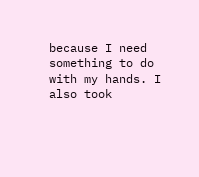because I need something to do with my hands. I also took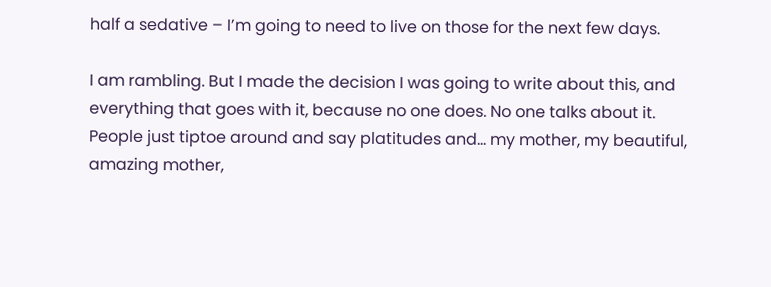half a sedative – I’m going to need to live on those for the next few days.

I am rambling. But I made the decision I was going to write about this, and everything that goes with it, because no one does. No one talks about it. People just tiptoe around and say platitudes and… my mother, my beautiful, amazing mother,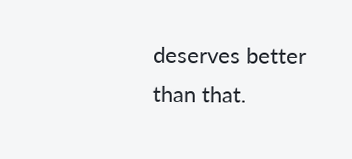deserves better than that.